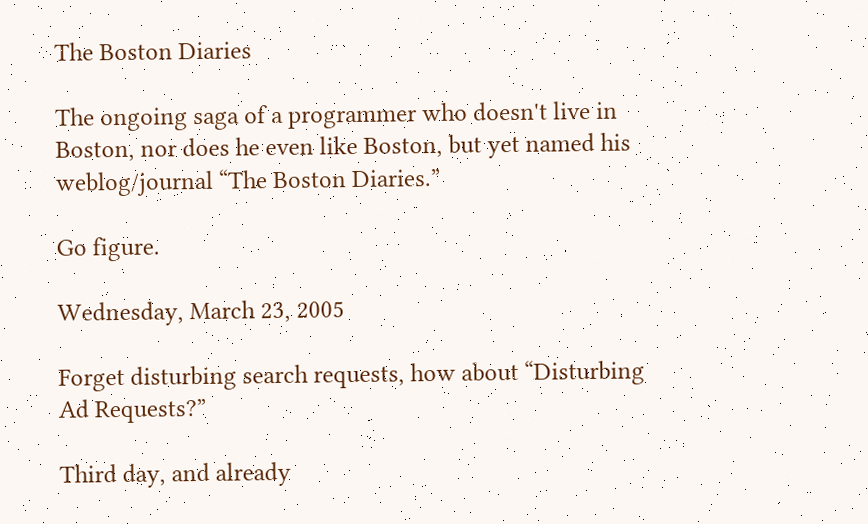The Boston Diaries

The ongoing saga of a programmer who doesn't live in Boston, nor does he even like Boston, but yet named his weblog/journal “The Boston Diaries.”

Go figure.

Wednesday, March 23, 2005

Forget disturbing search requests, how about “Disturbing Ad Requests?”

Third day, and already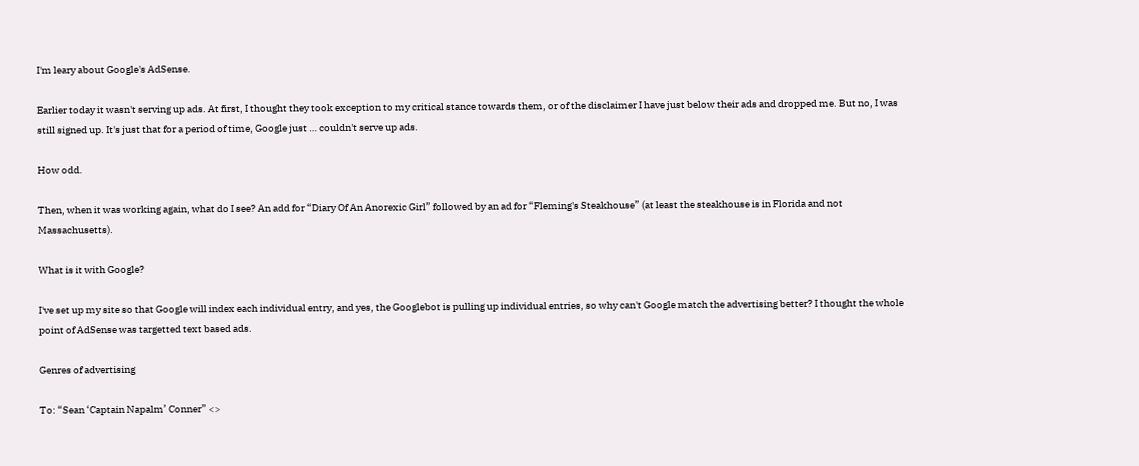I'm leary about Google's AdSense.

Earlier today it wasn't serving up ads. At first, I thought they took exception to my critical stance towards them, or of the disclaimer I have just below their ads and dropped me. But no, I was still signed up. It's just that for a period of time, Google just … couldn't serve up ads.

How odd.

Then, when it was working again, what do I see? An add for “Diary Of An Anorexic Girl” followed by an ad for “Fleming's Steakhouse” (at least the steakhouse is in Florida and not Massachusetts).

What is it with Google?

I've set up my site so that Google will index each individual entry, and yes, the Googlebot is pulling up individual entries, so why can't Google match the advertising better? I thought the whole point of AdSense was targetted text based ads.

Genres of advertising

To: “Sean ‘Captain Napalm’ Conner” <>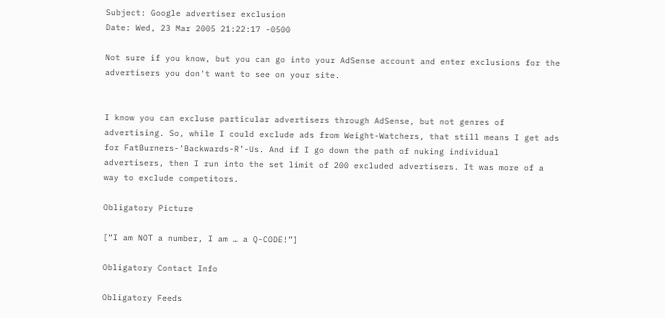Subject: Google advertiser exclusion
Date: Wed, 23 Mar 2005 21:22:17 -0500

Not sure if you know, but you can go into your AdSense account and enter exclusions for the advertisers you don't want to see on your site.


I know you can excluse particular advertisers through AdSense, but not genres of advertising. So, while I could exclude ads from Weight-Watchers, that still means I get ads for FatBurners-‘Backwards-R’-Us. And if I go down the path of nuking individual advertisers, then I run into the set limit of 200 excluded advertisers. It was more of a way to exclude competitors.

Obligatory Picture

[“I am NOT a number, I am … a Q-CODE!”]

Obligatory Contact Info

Obligatory Feeds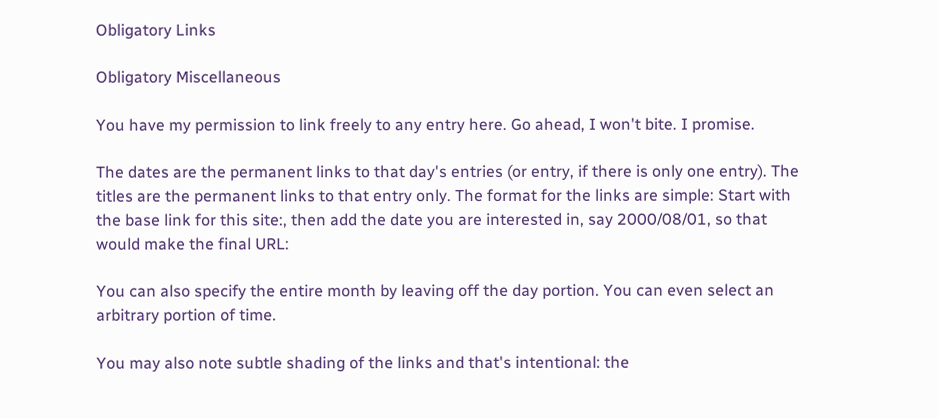Obligatory Links

Obligatory Miscellaneous

You have my permission to link freely to any entry here. Go ahead, I won't bite. I promise.

The dates are the permanent links to that day's entries (or entry, if there is only one entry). The titles are the permanent links to that entry only. The format for the links are simple: Start with the base link for this site:, then add the date you are interested in, say 2000/08/01, so that would make the final URL:

You can also specify the entire month by leaving off the day portion. You can even select an arbitrary portion of time.

You may also note subtle shading of the links and that's intentional: the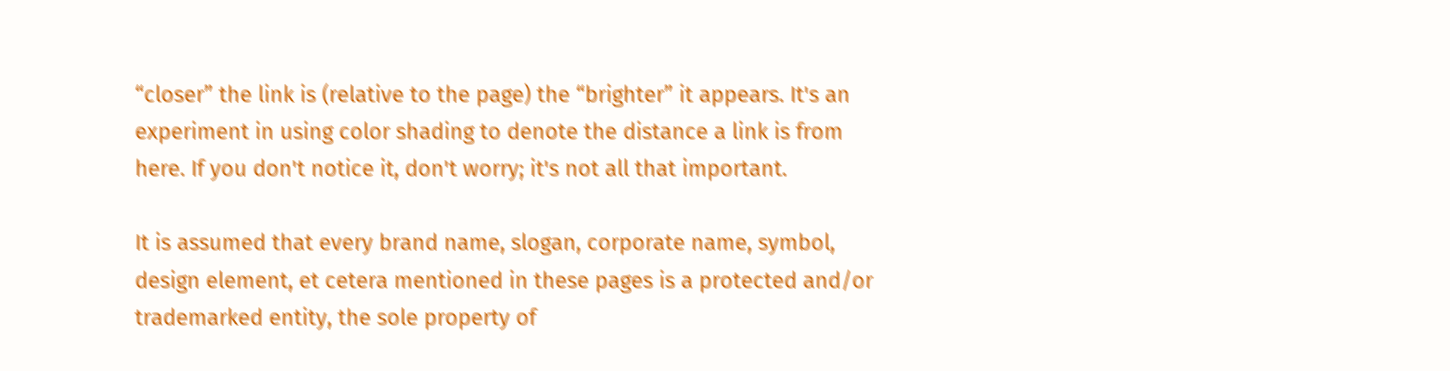“closer” the link is (relative to the page) the “brighter” it appears. It's an experiment in using color shading to denote the distance a link is from here. If you don't notice it, don't worry; it's not all that important.

It is assumed that every brand name, slogan, corporate name, symbol, design element, et cetera mentioned in these pages is a protected and/or trademarked entity, the sole property of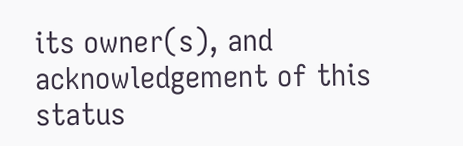its owner(s), and acknowledgement of this status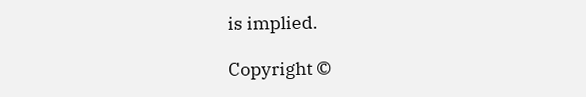is implied.

Copyright ©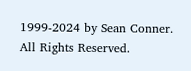1999-2024 by Sean Conner. All Rights Reserved.